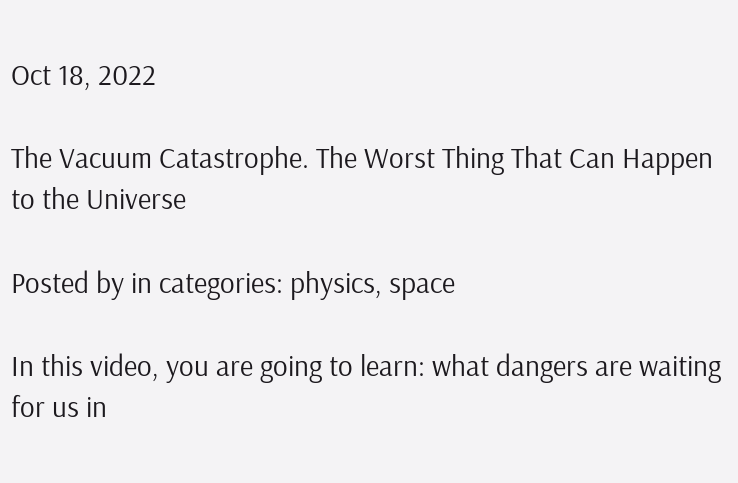Oct 18, 2022

The Vacuum Catastrophe. The Worst Thing That Can Happen to the Universe

Posted by in categories: physics, space

In this video, you are going to learn: what dangers are waiting for us in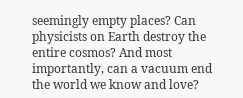seemingly empty places? Can physicists on Earth destroy the entire cosmos? And most importantly, can a vacuum end the world we know and love?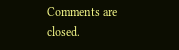Comments are closed.